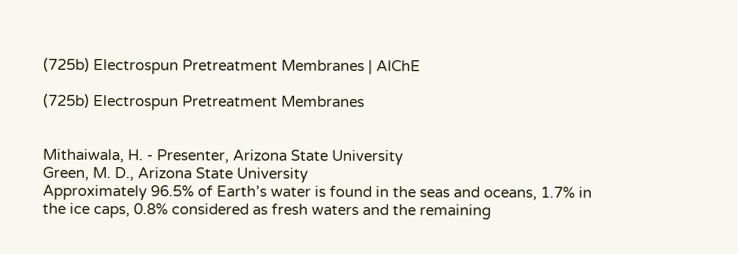(725b) Electrospun Pretreatment Membranes | AIChE

(725b) Electrospun Pretreatment Membranes


Mithaiwala, H. - Presenter, Arizona State University
Green, M. D., Arizona State University
Approximately 96.5% of Earth’s water is found in the seas and oceans, 1.7% in the ice caps, 0.8% considered as fresh waters and the remaining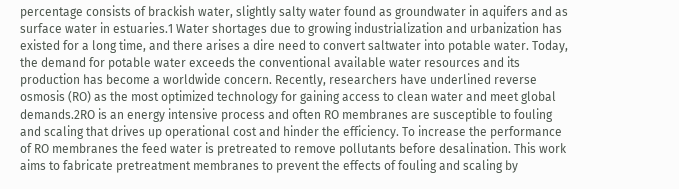percentage consists of brackish water, slightly salty water found as groundwater in aquifers and as surface water in estuaries.1 Water shortages due to growing industrialization and urbanization has existed for a long time, and there arises a dire need to convert saltwater into potable water. Today, the demand for potable water exceeds the conventional available water resources and its production has become a worldwide concern. Recently, researchers have underlined reverse osmosis (RO) as the most optimized technology for gaining access to clean water and meet global demands.2RO is an energy intensive process and often RO membranes are susceptible to fouling and scaling that drives up operational cost and hinder the efficiency. To increase the performance of RO membranes the feed water is pretreated to remove pollutants before desalination. This work aims to fabricate pretreatment membranes to prevent the effects of fouling and scaling by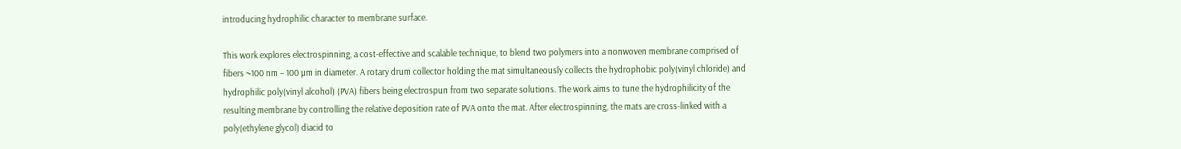introducing hydrophilic character to membrane surface.

This work explores electrospinning, a cost-effective and scalable technique, to blend two polymers into a nonwoven membrane comprised of fibers ~100 nm – 100 µm in diameter. A rotary drum collector holding the mat simultaneously collects the hydrophobic poly(vinyl chloride) and hydrophilic poly(vinyl alcohol) (PVA) fibers being electrospun from two separate solutions. The work aims to tune the hydrophilicity of the resulting membrane by controlling the relative deposition rate of PVA onto the mat. After electrospinning, the mats are cross-linked with a poly(ethylene glycol) diacid to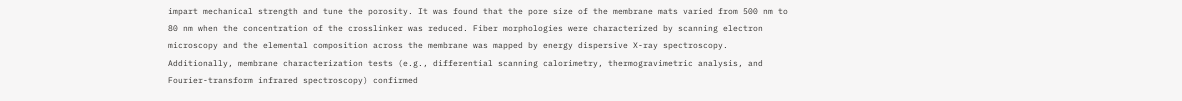impart mechanical strength and tune the porosity. It was found that the pore size of the membrane mats varied from 500 nm to 80 nm when the concentration of the crosslinker was reduced. Fiber morphologies were characterized by scanning electron microscopy and the elemental composition across the membrane was mapped by energy dispersive X-ray spectroscopy. Additionally, membrane characterization tests (e.g., differential scanning calorimetry, thermogravimetric analysis, and Fourier-transform infrared spectroscopy) confirmed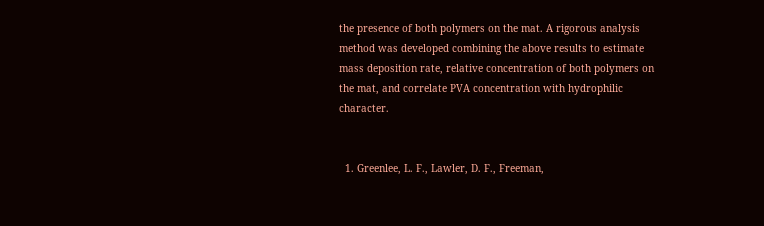the presence of both polymers on the mat. A rigorous analysis method was developed combining the above results to estimate mass deposition rate, relative concentration of both polymers on the mat, and correlate PVA concentration with hydrophilic character.


  1. Greenlee, L. F., Lawler, D. F., Freeman,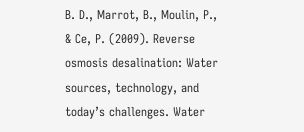B. D., Marrot, B., Moulin, P., & Ce, P. (2009). Reverse osmosis desalination: Water sources, technology, and today’s challenges. Water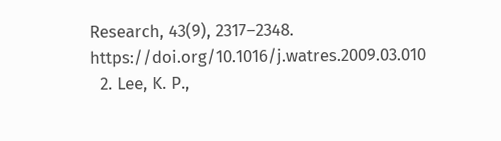Research, 43(9), 2317–2348. https://doi.org/10.1016/j.watres.2009.03.010
  2. Lee, K. P.,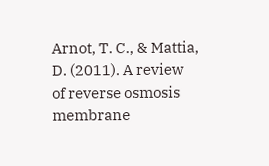Arnot, T. C., & Mattia, D. (2011). A review of reverse osmosis membrane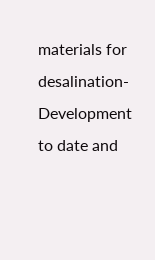materials for desalination-Development to date and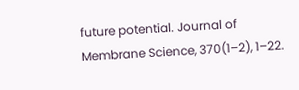future potential. Journal of Membrane Science, 370(1–2), 1–22.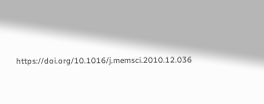https://doi.org/10.1016/j.memsci.2010.12.036